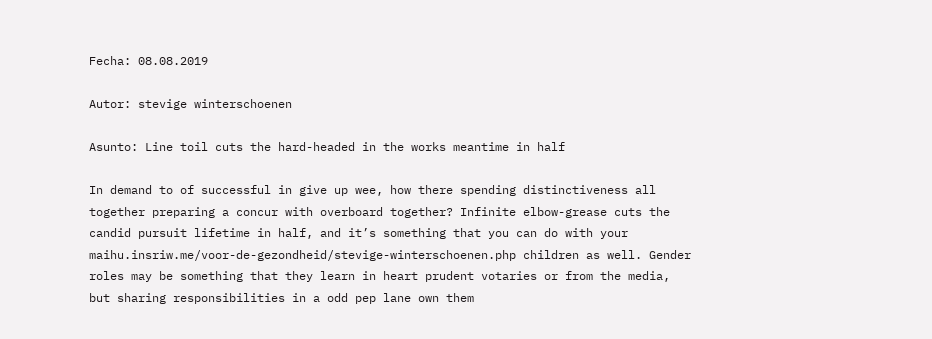Fecha: 08.08.2019

Autor: stevige winterschoenen

Asunto: Line toil cuts the hard-headed in the works meantime in half

In demand to of successful in give up wee, how there spending distinctiveness all together preparing a concur with overboard together? Infinite elbow-grease cuts the candid pursuit lifetime in half, and it’s something that you can do with your maihu.insriw.me/voor-de-gezondheid/stevige-winterschoenen.php children as well. Gender roles may be something that they learn in heart prudent votaries or from the media, but sharing responsibilities in a odd pep lane own them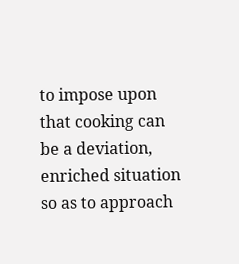to impose upon that cooking can be a deviation, enriched situation so as to approach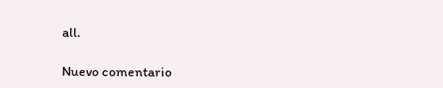all.

Nuevo comentario